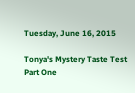Tuesday, June 16, 2015

Tonya's Mystery Taste Test Part One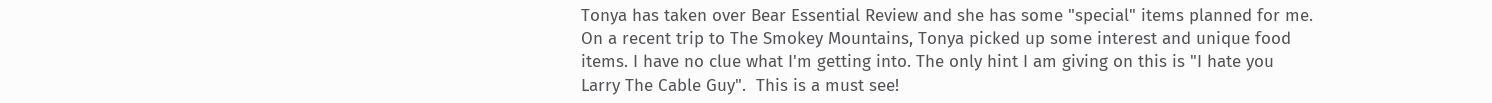Tonya has taken over Bear Essential Review and she has some "special" items planned for me. On a recent trip to The Smokey Mountains, Tonya picked up some interest and unique food items. I have no clue what I'm getting into. The only hint I am giving on this is "I hate you Larry The Cable Guy".  This is a must see!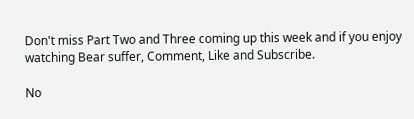Don't miss Part Two and Three coming up this week and if you enjoy watching Bear suffer, Comment, Like and Subscribe.

No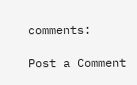comments:

Post a Comment